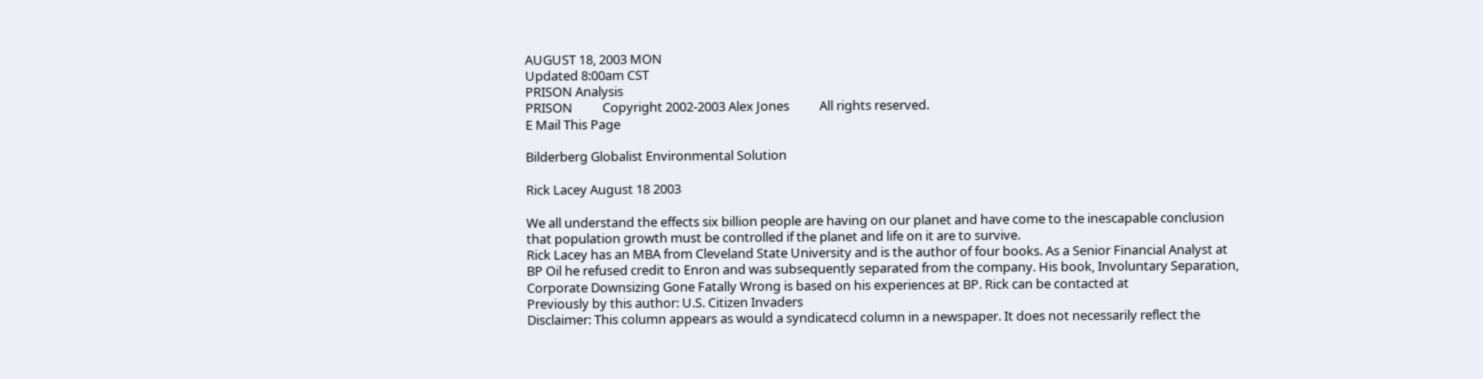AUGUST 18, 2003 MON
Updated 8:00am CST
PRISON Analysis
PRISON          Copyright 2002-2003 Alex Jones          All rights reserved.
E Mail This Page

Bilderberg Globalist Environmental Solution

Rick Lacey August 18 2003

We all understand the effects six billion people are having on our planet and have come to the inescapable conclusion that population growth must be controlled if the planet and life on it are to survive.
Rick Lacey has an MBA from Cleveland State University and is the author of four books. As a Senior Financial Analyst at BP Oil he refused credit to Enron and was subsequently separated from the company. His book, Involuntary Separation, Corporate Downsizing Gone Fatally Wrong is based on his experiences at BP. Rick can be contacted at
Previously by this author: U.S. Citizen Invaders
Disclaimer: This column appears as would a syndicatecd column in a newspaper. It does not necessarily reflect the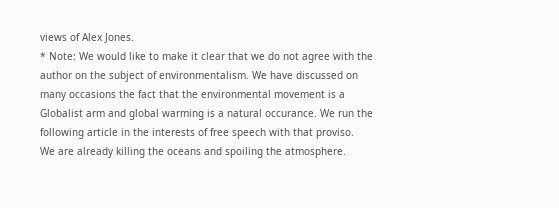views of Alex Jones.
* Note: We would like to make it clear that we do not agree with the author on the subject of environmentalism. We have discussed on many occasions the fact that the environmental movement is a Globalist arm and global warming is a natural occurance. We run the following article in the interests of free speech with that proviso.
We are already killing the oceans and spoiling the atmosphere.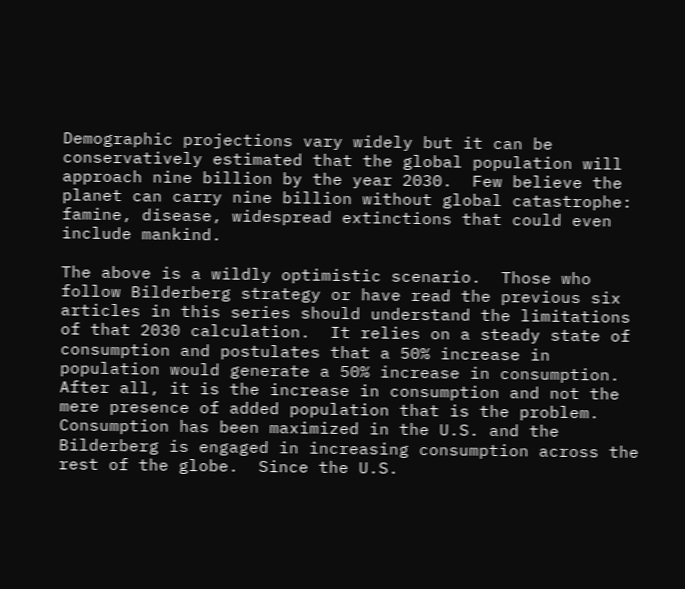Demographic projections vary widely but it can be conservatively estimated that the global population will approach nine billion by the year 2030.  Few believe the planet can carry nine billion without global catastrophe: famine, disease, widespread extinctions that could even include mankind.

The above is a wildly optimistic scenario.  Those who follow Bilderberg strategy or have read the previous six articles in this series should understand the limitations of that 2030 calculation.  It relies on a steady state of consumption and postulates that a 50% increase in population would generate a 50% increase in consumption.  After all, it is the increase in consumption and not the mere presence of added population that is the problem.  Consumption has been maximized in the U.S. and the Bilderberg is engaged in increasing consumption across the rest of the globe.  Since the U.S.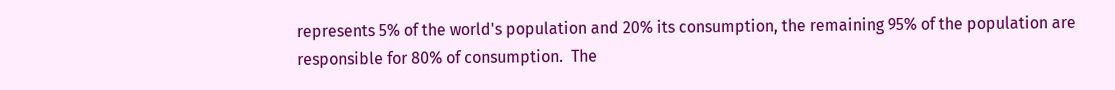represents 5% of the world's population and 20% its consumption, the remaining 95% of the population are responsible for 80% of consumption.  The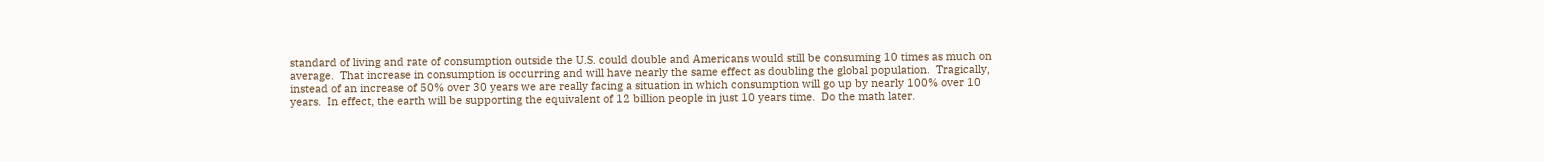standard of living and rate of consumption outside the U.S. could double and Americans would still be consuming 10 times as much on average.  That increase in consumption is occurring and will have nearly the same effect as doubling the global population.  Tragically, instead of an increase of 50% over 30 years we are really facing a situation in which consumption will go up by nearly 100% over 10 years.  In effect, the earth will be supporting the equivalent of 12 billion people in just 10 years time.  Do the math later.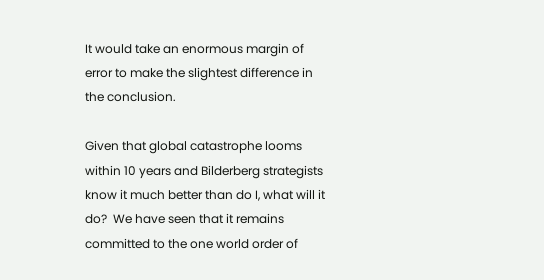It would take an enormous margin of error to make the slightest difference in the conclusion.

Given that global catastrophe looms within 10 years and Bilderberg strategists know it much better than do I, what will it do?  We have seen that it remains committed to the one world order of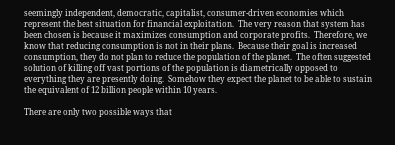seemingly independent, democratic, capitalist, consumer-driven economies which represent the best situation for financial exploitation.  The very reason that system has been chosen is because it maximizes consumption and corporate profits.  Therefore, we know that reducing consumption is not in their plans.  Because their goal is increased consumption, they do not plan to reduce the population of the planet.  The often suggested solution of killing off vast portions of the population is diametrically opposed to everything they are presently doing.  Somehow they expect the planet to be able to sustain the equivalent of 12 billion people within 10 years.

There are only two possible ways that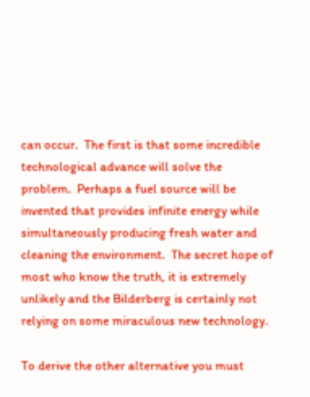can occur.  The first is that some incredible technological advance will solve the problem.  Perhaps a fuel source will be invented that provides infinite energy while simultaneously producing fresh water and cleaning the environment.  The secret hope of most who know the truth, it is extremely unlikely and the Bilderberg is certainly not relying on some miraculous new technology.

To derive the other alternative you must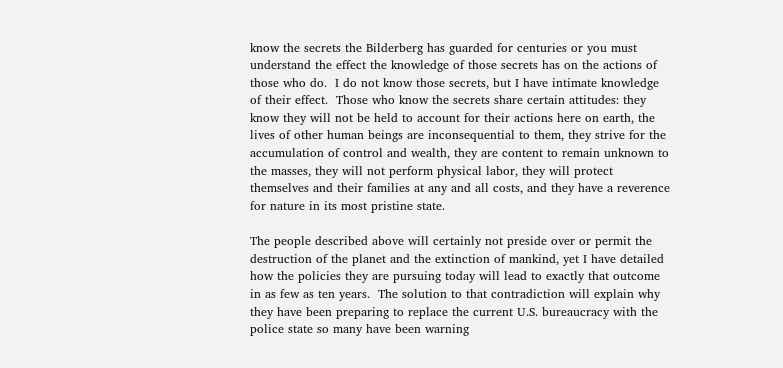know the secrets the Bilderberg has guarded for centuries or you must understand the effect the knowledge of those secrets has on the actions of those who do.  I do not know those secrets, but I have intimate knowledge of their effect.  Those who know the secrets share certain attitudes: they know they will not be held to account for their actions here on earth, the lives of other human beings are inconsequential to them, they strive for the accumulation of control and wealth, they are content to remain unknown to the masses, they will not perform physical labor, they will protect themselves and their families at any and all costs, and they have a reverence for nature in its most pristine state.

The people described above will certainly not preside over or permit the destruction of the planet and the extinction of mankind, yet I have detailed how the policies they are pursuing today will lead to exactly that outcome in as few as ten years.  The solution to that contradiction will explain why they have been preparing to replace the current U.S. bureaucracy with the police state so many have been warning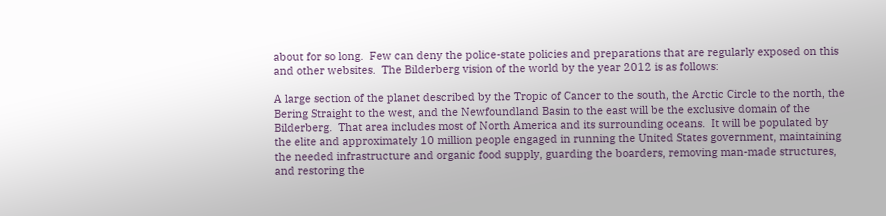about for so long.  Few can deny the police-state policies and preparations that are regularly exposed on this and other websites.  The Bilderberg vision of the world by the year 2012 is as follows:

A large section of the planet described by the Tropic of Cancer to the south, the Arctic Circle to the north, the Bering Straight to the west, and the Newfoundland Basin to the east will be the exclusive domain of the Bilderberg.  That area includes most of North America and its surrounding oceans.  It will be populated by the elite and approximately 10 million people engaged in running the United States government, maintaining the needed infrastructure and organic food supply, guarding the boarders, removing man-made structures, and restoring the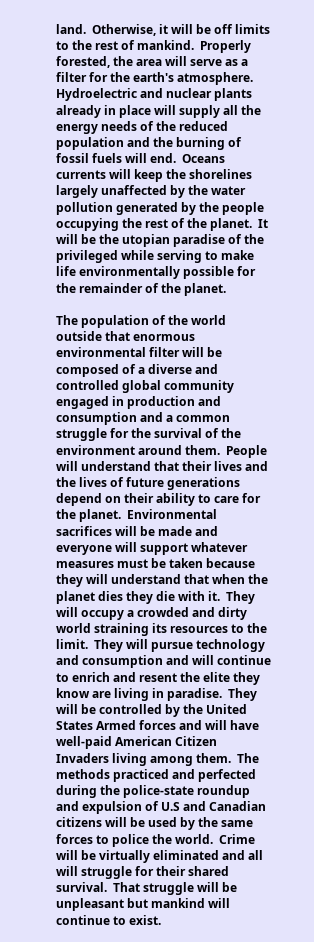land.  Otherwise, it will be off limits to the rest of mankind.  Properly forested, the area will serve as a filter for the earth's atmosphere.  Hydroelectric and nuclear plants already in place will supply all the energy needs of the reduced population and the burning of fossil fuels will end.  Oceans currents will keep the shorelines largely unaffected by the water pollution generated by the people occupying the rest of the planet.  It will be the utopian paradise of the privileged while serving to make life environmentally possible for the remainder of the planet.

The population of the world outside that enormous environmental filter will be composed of a diverse and controlled global community engaged in production and consumption and a common struggle for the survival of the environment around them.  People will understand that their lives and the lives of future generations depend on their ability to care for the planet.  Environmental sacrifices will be made and everyone will support whatever measures must be taken because they will understand that when the planet dies they die with it.  They will occupy a crowded and dirty world straining its resources to the limit.  They will pursue technology and consumption and will continue to enrich and resent the elite they know are living in paradise.  They will be controlled by the United States Armed forces and will have well-paid American Citizen Invaders living among them.  The methods practiced and perfected during the police-state roundup and expulsion of U.S and Canadian citizens will be used by the same forces to police the world.  Crime will be virtually eliminated and all will struggle for their shared survival.  That struggle will be unpleasant but mankind will continue to exist.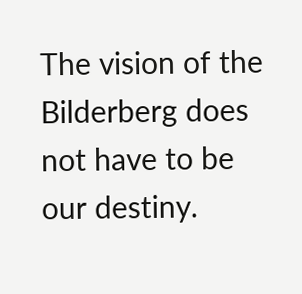The vision of the Bilderberg does not have to be our destiny.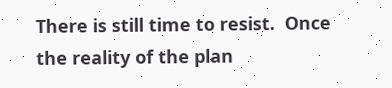There is still time to resist.  Once the reality of the plan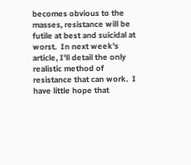becomes obvious to the masses, resistance will be futile at best and suicidal at worst.  In next week's article, I'll detail the only realistic method of resistance that can work.  I have little hope that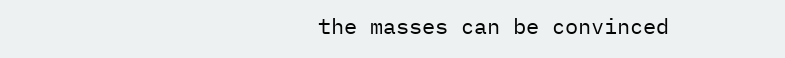the masses can be convinced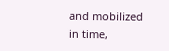and mobilized in time,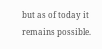but as of today it remains possible.